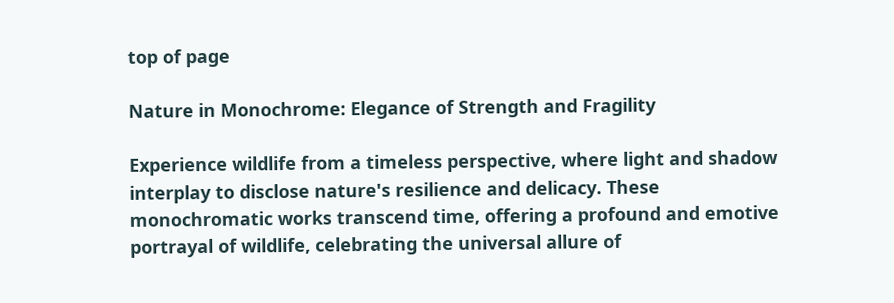top of page

Nature in Monochrome: Elegance of Strength and Fragility

Experience wildlife from a timeless perspective, where light and shadow interplay to disclose nature's resilience and delicacy. These monochromatic works transcend time, offering a profound and emotive portrayal of wildlife, celebrating the universal allure of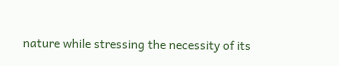nature while stressing the necessity of its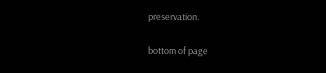preservation.

bottom of page